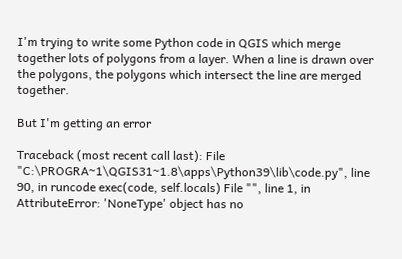I'm trying to write some Python code in QGIS which merge together lots of polygons from a layer. When a line is drawn over the polygons, the polygons which intersect the line are merged together.

But I'm getting an error

Traceback (most recent call last): File "C:\PROGRA~1\QGIS31~1.8\apps\Python39\lib\code.py", line 90, in runcode exec(code, self.locals) File "", line 1, in AttributeError: 'NoneType' object has no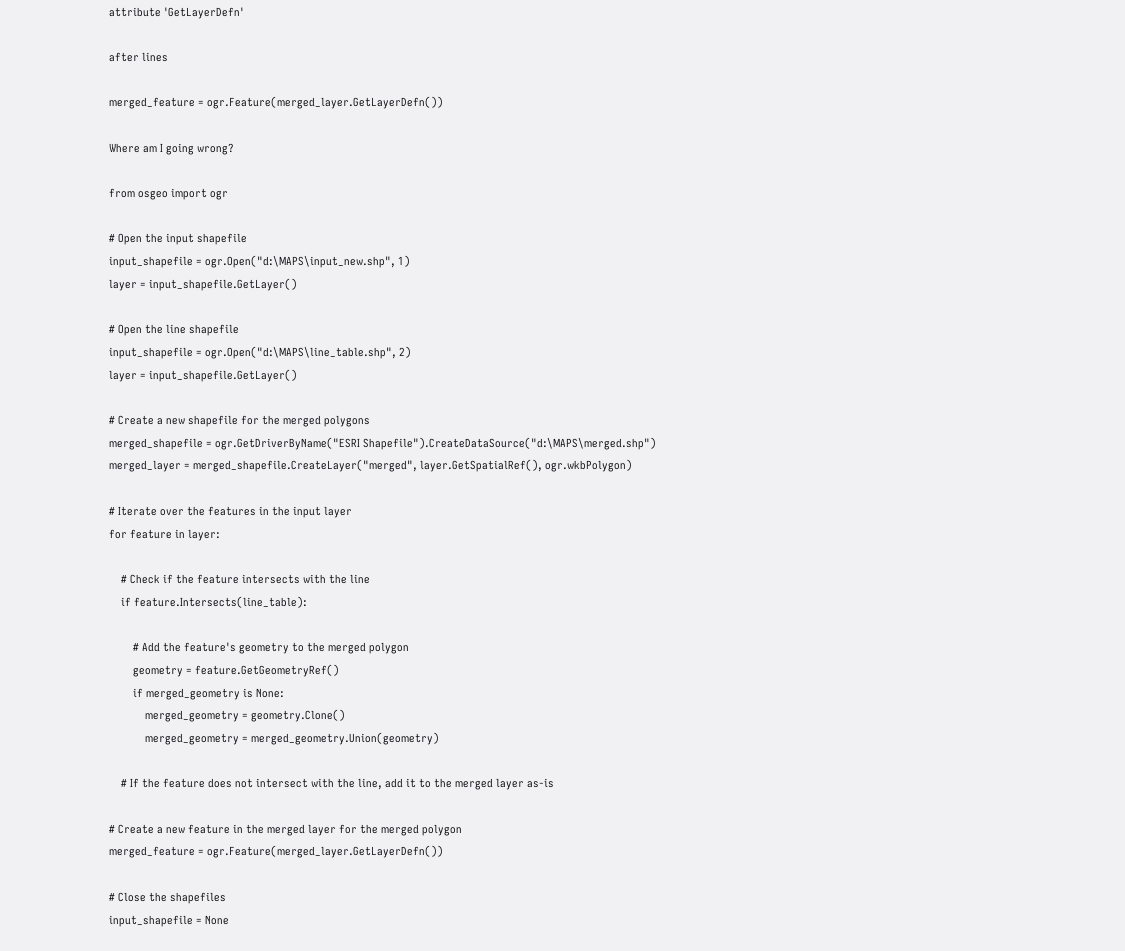attribute 'GetLayerDefn'

after lines

merged_feature = ogr.Feature(merged_layer.GetLayerDefn())

Where am I going wrong?

from osgeo import ogr

# Open the input shapefile
input_shapefile = ogr.Open("d:\MAPS\input_new.shp", 1)
layer = input_shapefile.GetLayer()

# Open the line shapefile
input_shapefile = ogr.Open("d:\MAPS\line_table.shp", 2)
layer = input_shapefile.GetLayer()

# Create a new shapefile for the merged polygons
merged_shapefile = ogr.GetDriverByName("ESRI Shapefile").CreateDataSource("d:\MAPS\merged.shp")
merged_layer = merged_shapefile.CreateLayer("merged", layer.GetSpatialRef(), ogr.wkbPolygon)

# Iterate over the features in the input layer
for feature in layer:

    # Check if the feature intersects with the line
    if feature.Intersects(line_table):

        # Add the feature's geometry to the merged polygon
        geometry = feature.GetGeometryRef()
        if merged_geometry is None:
            merged_geometry = geometry.Clone()
            merged_geometry = merged_geometry.Union(geometry)

    # If the feature does not intersect with the line, add it to the merged layer as-is

# Create a new feature in the merged layer for the merged polygon
merged_feature = ogr.Feature(merged_layer.GetLayerDefn())

# Close the shapefiles
input_shapefile = None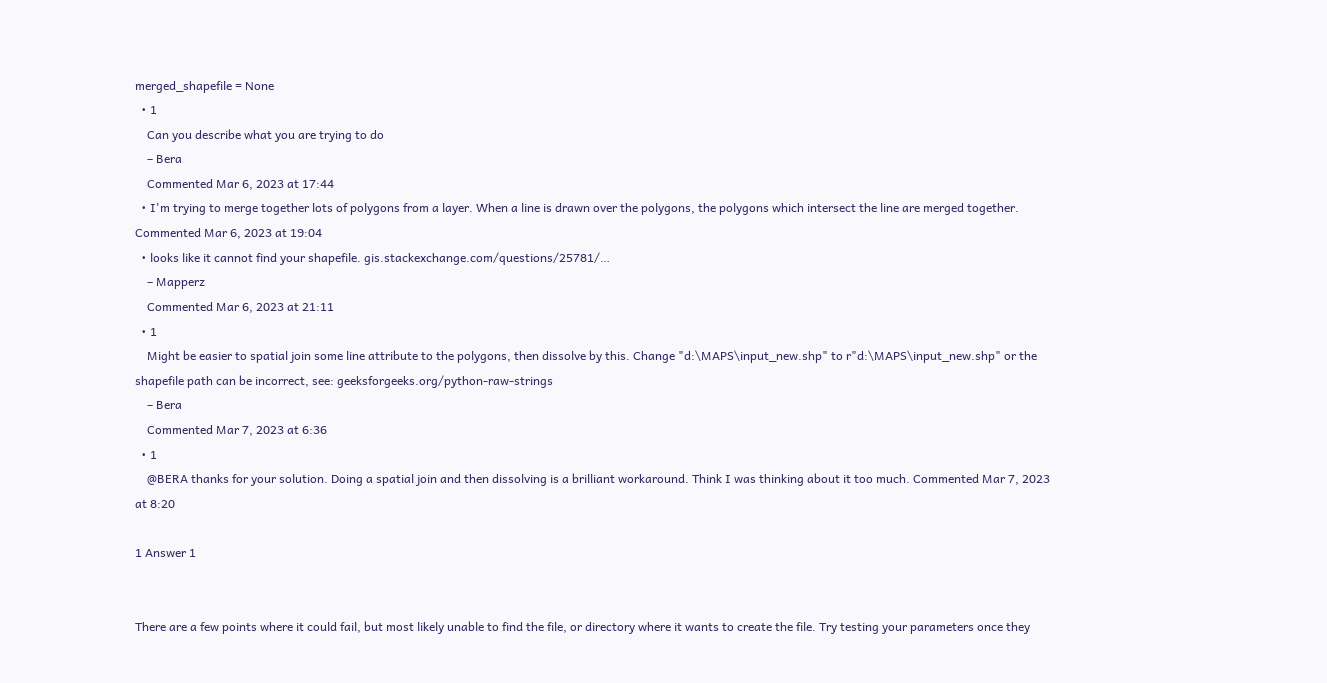merged_shapefile = None
  • 1
    Can you describe what you are trying to do
    – Bera
    Commented Mar 6, 2023 at 17:44
  • I'm trying to merge together lots of polygons from a layer. When a line is drawn over the polygons, the polygons which intersect the line are merged together. Commented Mar 6, 2023 at 19:04
  • looks like it cannot find your shapefile. gis.stackexchange.com/questions/25781/…
    – Mapperz
    Commented Mar 6, 2023 at 21:11
  • 1
    Might be easier to spatial join some line attribute to the polygons, then dissolve by this. Change "d:\MAPS\input_new.shp" to r"d:\MAPS\input_new.shp" or the shapefile path can be incorrect, see: geeksforgeeks.org/python-raw-strings
    – Bera
    Commented Mar 7, 2023 at 6:36
  • 1
    @BERA thanks for your solution. Doing a spatial join and then dissolving is a brilliant workaround. Think I was thinking about it too much. Commented Mar 7, 2023 at 8:20

1 Answer 1


There are a few points where it could fail, but most likely unable to find the file, or directory where it wants to create the file. Try testing your parameters once they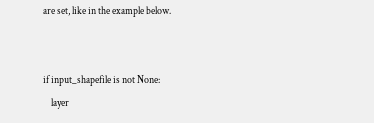are set, like in the example below.


if input_shapefile is not None:
    layer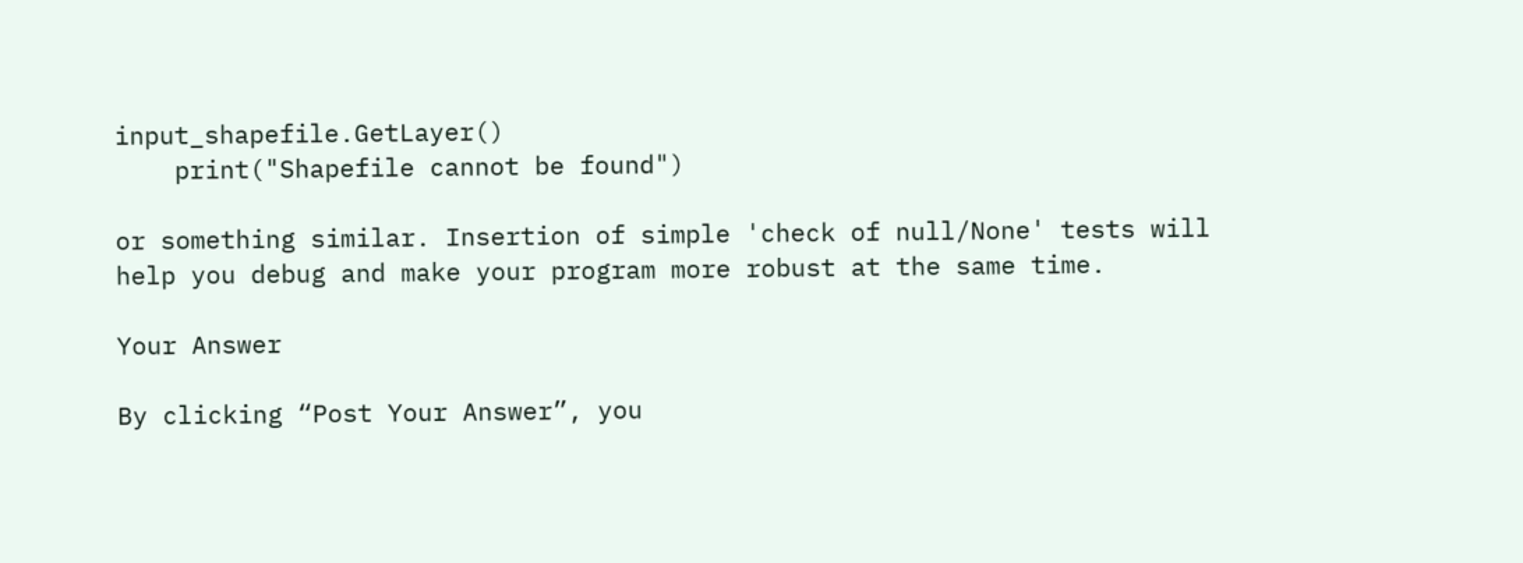input_shapefile.GetLayer()
    print("Shapefile cannot be found")

or something similar. Insertion of simple 'check of null/None' tests will help you debug and make your program more robust at the same time.

Your Answer

By clicking “Post Your Answer”, you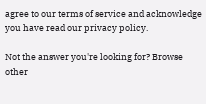agree to our terms of service and acknowledge you have read our privacy policy.

Not the answer you're looking for? Browse other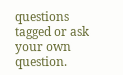questions tagged or ask your own question.